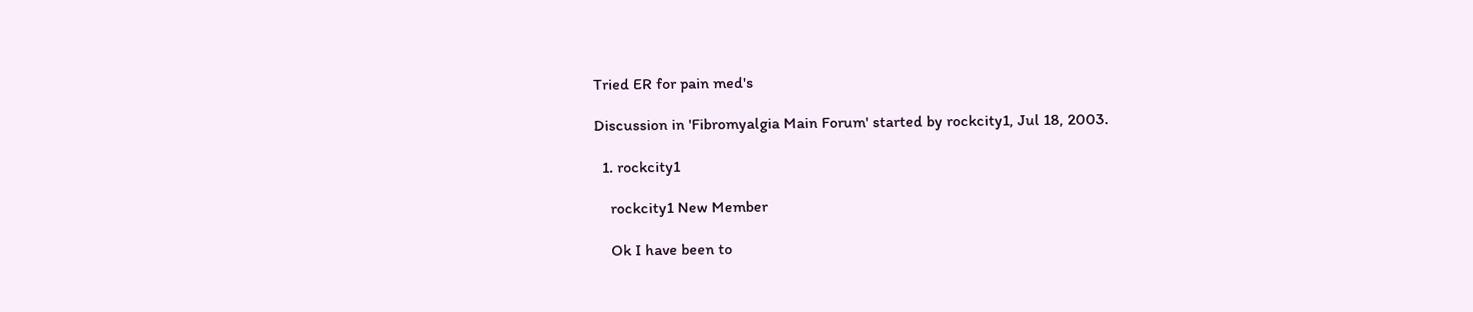Tried ER for pain med's

Discussion in 'Fibromyalgia Main Forum' started by rockcity1, Jul 18, 2003.

  1. rockcity1

    rockcity1 New Member

    Ok I have been to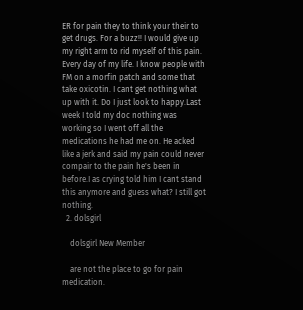ER for pain they to think your their to get drugs. For a buzz!! I would give up my right arm to rid myself of this pain. Every day of my life. I know people with FM on a morfin patch and some that take oxicotin. I cant get nothing what up with it. Do I just look to happy.Last week I told my doc nothing was working so I went off all the medications he had me on. He acked like a jerk and said my pain could never compair to the pain he's been in before.I as crying told him I cant stand this anymore and guess what? I still got nothing.
  2. dolsgirl

    dolsgirl New Member

    are not the place to go for pain medication.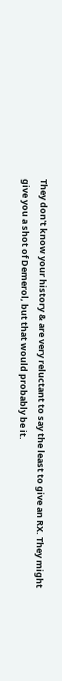They don't know your history & are very reluctant to say the least to give an RX. They might give you a shot of Demerol, but that would probably be it.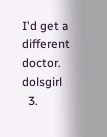I'd get a different doctor. dolsgirl
  3.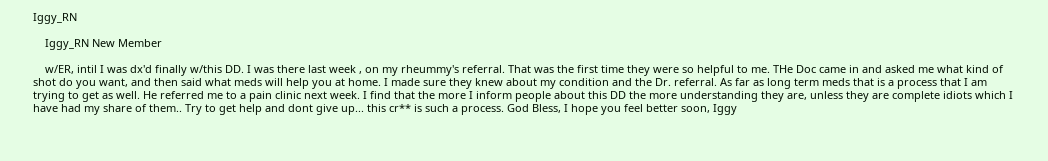Iggy_RN

    Iggy_RN New Member

    w/ER, intil I was dx'd finally w/this DD. I was there last week , on my rheummy's referral. That was the first time they were so helpful to me. THe Doc came in and asked me what kind of shot do you want, and then said what meds will help you at home. I made sure they knew about my condition and the Dr. referral. As far as long term meds that is a process that I am trying to get as well. He referred me to a pain clinic next week. I find that the more I inform people about this DD the more understanding they are, unless they are complete idiots which I have had my share of them.. Try to get help and dont give up... this cr** is such a process. God Bless, I hope you feel better soon, Iggy